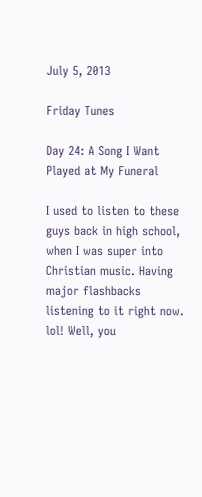July 5, 2013

Friday Tunes

Day 24: A Song I Want Played at My Funeral

I used to listen to these guys back in high school, when I was super into Christian music. Having major flashbacks listening to it right now. lol! Well, you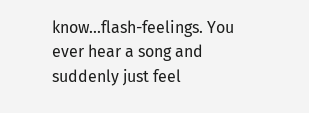know...flash-feelings. You ever hear a song and suddenly just feel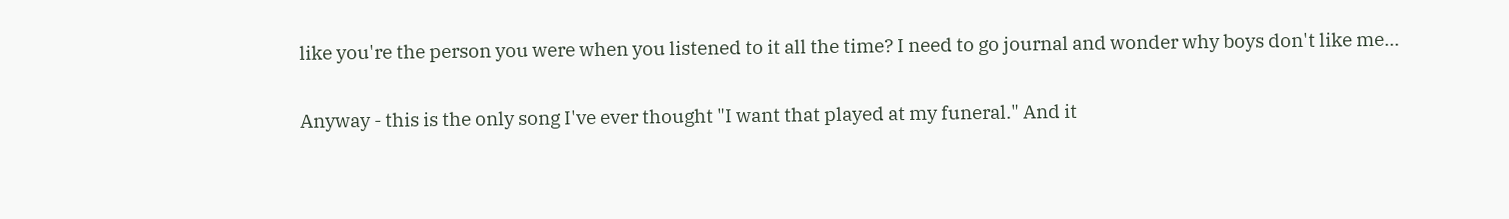like you're the person you were when you listened to it all the time? I need to go journal and wonder why boys don't like me...

Anyway - this is the only song I've ever thought "I want that played at my funeral." And it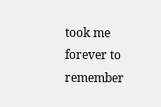took me forever to remember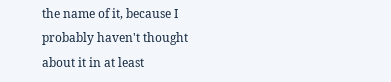the name of it, because I probably haven't thought about it in at least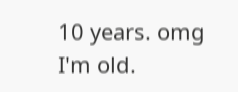10 years. omg I'm old.